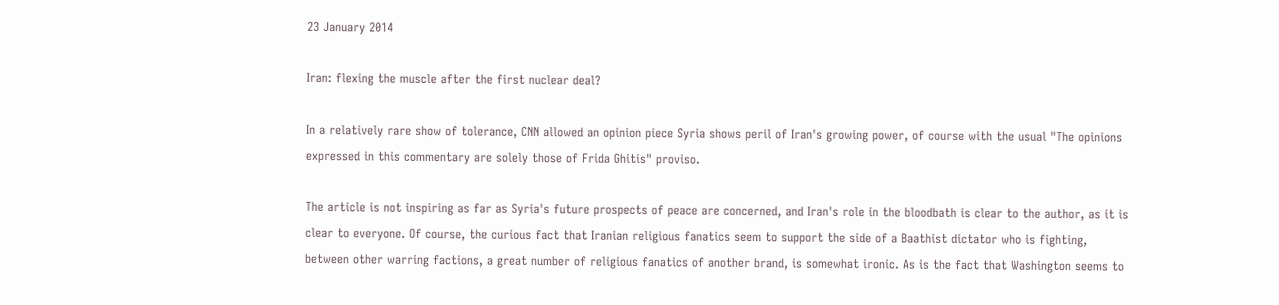23 January 2014

Iran: flexing the muscle after the first nuclear deal?

In a relatively rare show of tolerance, CNN allowed an opinion piece Syria shows peril of Iran's growing power, of course with the usual "The opinions expressed in this commentary are solely those of Frida Ghitis" proviso.

The article is not inspiring as far as Syria's future prospects of peace are concerned, and Iran's role in the bloodbath is clear to the author, as it is clear to everyone. Of course, the curious fact that Iranian religious fanatics seem to support the side of a Baathist dictator who is fighting, between other warring factions, a great number of religious fanatics of another brand, is somewhat ironic. As is the fact that Washington seems to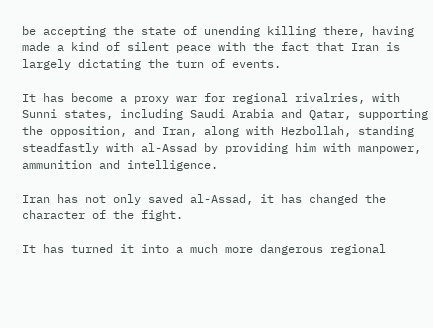be accepting the state of unending killing there, having made a kind of silent peace with the fact that Iran is largely dictating the turn of events.

It has become a proxy war for regional rivalries, with Sunni states, including Saudi Arabia and Qatar, supporting the opposition, and Iran, along with Hezbollah, standing steadfastly with al-Assad by providing him with manpower, ammunition and intelligence.

Iran has not only saved al-Assad, it has changed the character of the fight.

It has turned it into a much more dangerous regional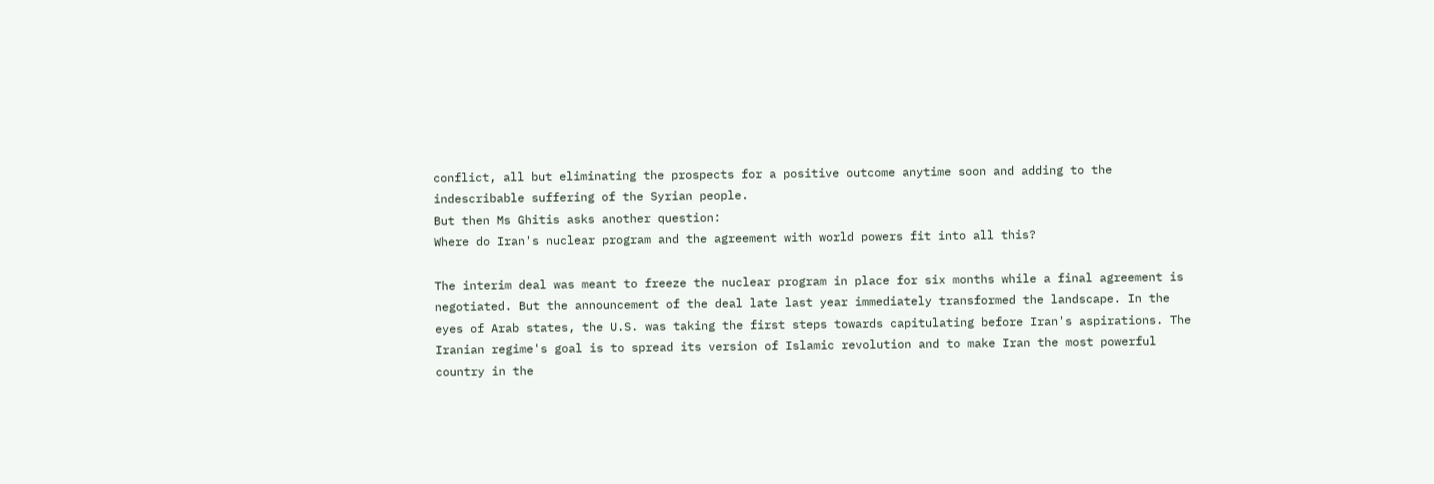conflict, all but eliminating the prospects for a positive outcome anytime soon and adding to the indescribable suffering of the Syrian people.
But then Ms Ghitis asks another question:
Where do Iran's nuclear program and the agreement with world powers fit into all this?

The interim deal was meant to freeze the nuclear program in place for six months while a final agreement is negotiated. But the announcement of the deal late last year immediately transformed the landscape. In the eyes of Arab states, the U.S. was taking the first steps towards capitulating before Iran's aspirations. The Iranian regime's goal is to spread its version of Islamic revolution and to make Iran the most powerful country in the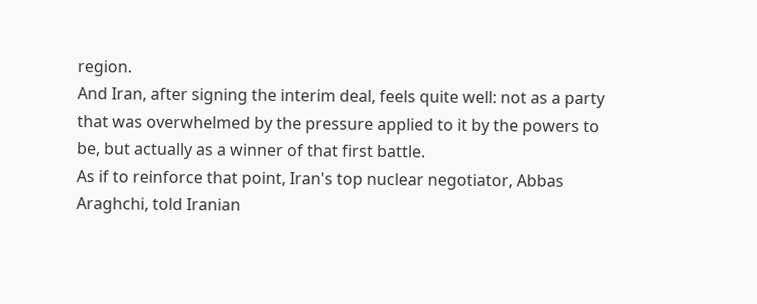region.
And Iran, after signing the interim deal, feels quite well: not as a party that was overwhelmed by the pressure applied to it by the powers to be, but actually as a winner of that first battle.
As if to reinforce that point, Iran's top nuclear negotiator, Abbas Araghchi, told Iranian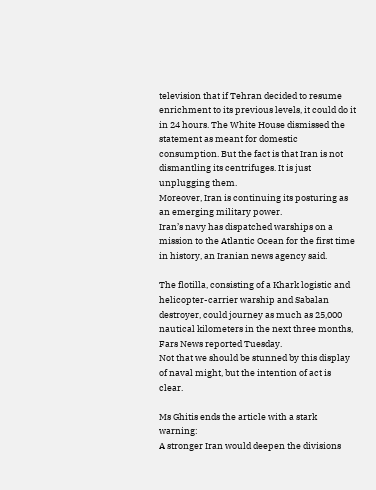television that if Tehran decided to resume enrichment to its previous levels, it could do it in 24 hours. The White House dismissed the statement as meant for domestic consumption. But the fact is that Iran is not dismantling its centrifuges. It is just unplugging them.
Moreover, Iran is continuing its posturing as an emerging military power.
Iran’s navy has dispatched warships on a mission to the Atlantic Ocean for the first time in history, an Iranian news agency said.

The flotilla, consisting of a Khark logistic and helicopter-carrier warship and Sabalan destroyer, could journey as much as 25,000 nautical kilometers in the next three months, Fars News reported Tuesday.
Not that we should be stunned by this display of naval might, but the intention of act is clear.

Ms Ghitis ends the article with a stark warning:
A stronger Iran would deepen the divisions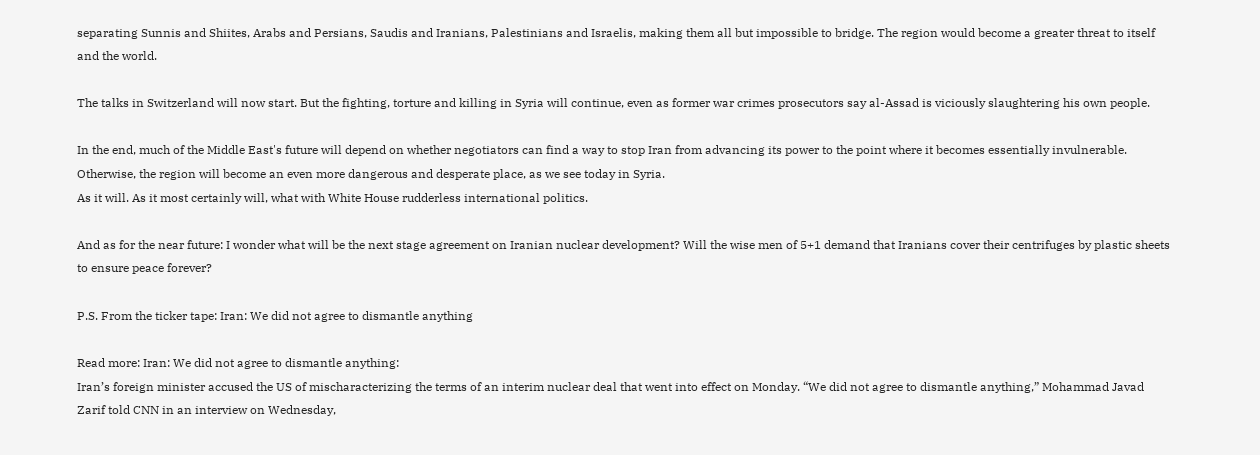separating Sunnis and Shiites, Arabs and Persians, Saudis and Iranians, Palestinians and Israelis, making them all but impossible to bridge. The region would become a greater threat to itself and the world.

The talks in Switzerland will now start. But the fighting, torture and killing in Syria will continue, even as former war crimes prosecutors say al-Assad is viciously slaughtering his own people.

In the end, much of the Middle East's future will depend on whether negotiators can find a way to stop Iran from advancing its power to the point where it becomes essentially invulnerable. Otherwise, the region will become an even more dangerous and desperate place, as we see today in Syria.
As it will. As it most certainly will, what with White House rudderless international politics.

And as for the near future: I wonder what will be the next stage agreement on Iranian nuclear development? Will the wise men of 5+1 demand that Iranians cover their centrifuges by plastic sheets to ensure peace forever?

P.S. From the ticker tape: Iran: We did not agree to dismantle anything

Read more: Iran: We did not agree to dismantle anything:
Iran’s foreign minister accused the US of mischaracterizing the terms of an interim nuclear deal that went into effect on Monday. “We did not agree to dismantle anything,” Mohammad Javad Zarif told CNN in an interview on Wednesday,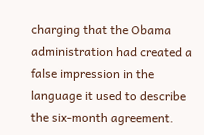charging that the Obama administration had created a false impression in the language it used to describe the six-month agreement.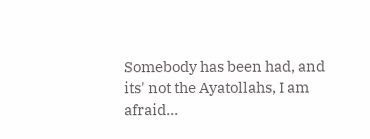Somebody has been had, and its' not the Ayatollahs, I am afraid...